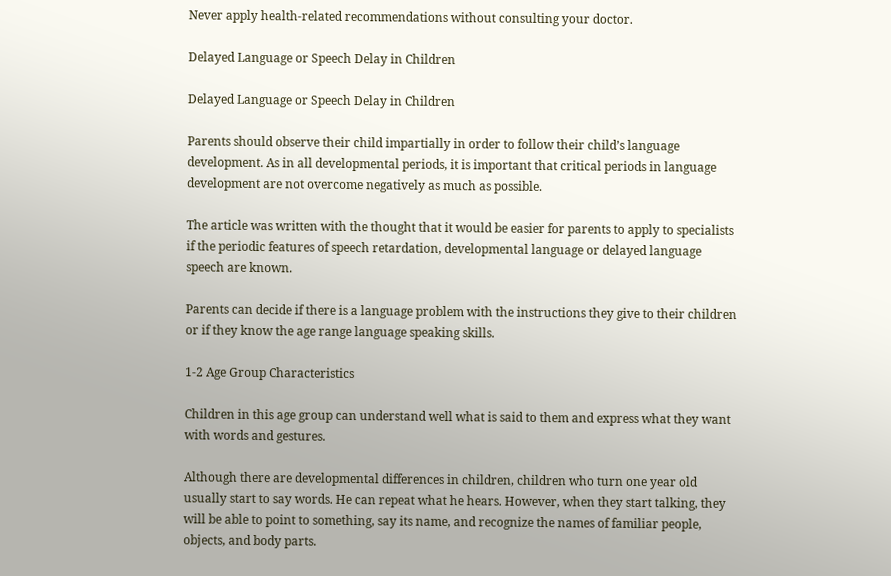Never apply health-related recommendations without consulting your doctor.

Delayed Language or Speech Delay in Children

Delayed Language or Speech Delay in Children

Parents should observe their child impartially in order to follow their child’s language development. As in all developmental periods, it is important that critical periods in language development are not overcome negatively as much as possible.

The article was written with the thought that it would be easier for parents to apply to specialists if the periodic features of speech retardation, developmental language or delayed language speech are known.

Parents can decide if there is a language problem with the instructions they give to their children or if they know the age range language speaking skills.

1-2 Age Group Characteristics

Children in this age group can understand well what is said to them and express what they want with words and gestures.

Although there are developmental differences in children, children who turn one year old usually start to say words. He can repeat what he hears. However, when they start talking, they will be able to point to something, say its name, and recognize the names of familiar people, objects, and body parts.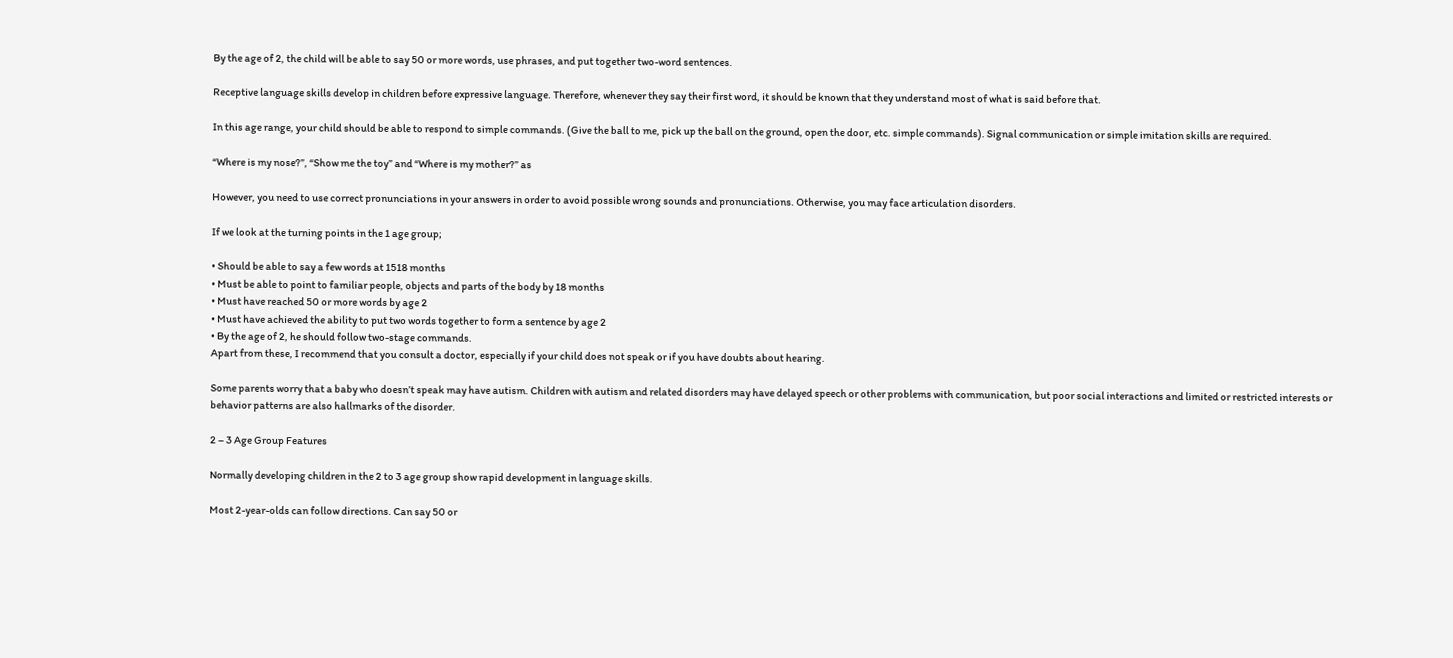By the age of 2, the child will be able to say 50 or more words, use phrases, and put together two-word sentences.

Receptive language skills develop in children before expressive language. Therefore, whenever they say their first word, it should be known that they understand most of what is said before that.

In this age range, your child should be able to respond to simple commands. (Give the ball to me, pick up the ball on the ground, open the door, etc. simple commands). Signal communication or simple imitation skills are required.

“Where is my nose?”, “Show me the toy” and “Where is my mother?” as

However, you need to use correct pronunciations in your answers in order to avoid possible wrong sounds and pronunciations. Otherwise, you may face articulation disorders.

If we look at the turning points in the 1 age group;

• Should be able to say a few words at 1518 months
• Must be able to point to familiar people, objects and parts of the body by 18 months
• Must have reached 50 or more words by age 2
• Must have achieved the ability to put two words together to form a sentence by age 2
• By the age of 2, he should follow two-stage commands.
Apart from these, I recommend that you consult a doctor, especially if your child does not speak or if you have doubts about hearing.

Some parents worry that a baby who doesn’t speak may have autism. Children with autism and related disorders may have delayed speech or other problems with communication, but poor social interactions and limited or restricted interests or behavior patterns are also hallmarks of the disorder.

2 – 3 Age Group Features

Normally developing children in the 2 to 3 age group show rapid development in language skills.

Most 2-year-olds can follow directions. Can say 50 or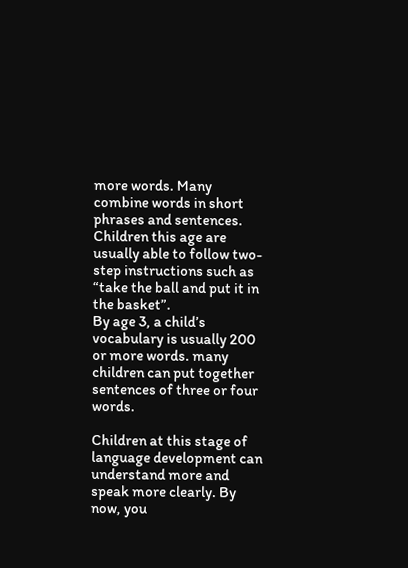more words. Many combine words in short phrases and sentences. Children this age are usually able to follow two-step instructions such as “take the ball and put it in the basket”.
By age 3, a child’s vocabulary is usually 200 or more words. many children can put together sentences of three or four words.

Children at this stage of language development can understand more and speak more clearly. By now, you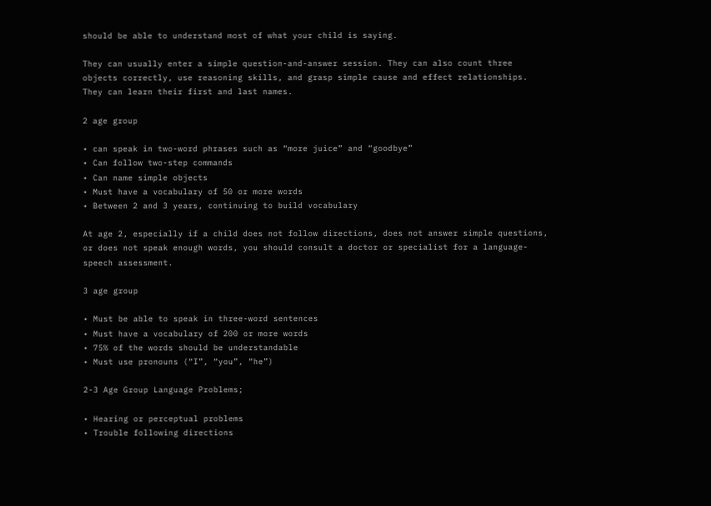should be able to understand most of what your child is saying.

They can usually enter a simple question-and-answer session. They can also count three objects correctly, use reasoning skills, and grasp simple cause and effect relationships. They can learn their first and last names.

2 age group

• can speak in two-word phrases such as “more juice” and “goodbye”
• Can follow two-step commands
• Can name simple objects
• Must have a vocabulary of 50 or more words
• Between 2 and 3 years, continuing to build vocabulary

At age 2, especially if a child does not follow directions, does not answer simple questions, or does not speak enough words, you should consult a doctor or specialist for a language-speech assessment.

3 age group

• Must be able to speak in three-word sentences
• Must have a vocabulary of 200 or more words
• 75% of the words should be understandable
• Must use pronouns (“I”, “you”, “he”)

2-3 Age Group Language Problems;

• Hearing or perceptual problems
• Trouble following directions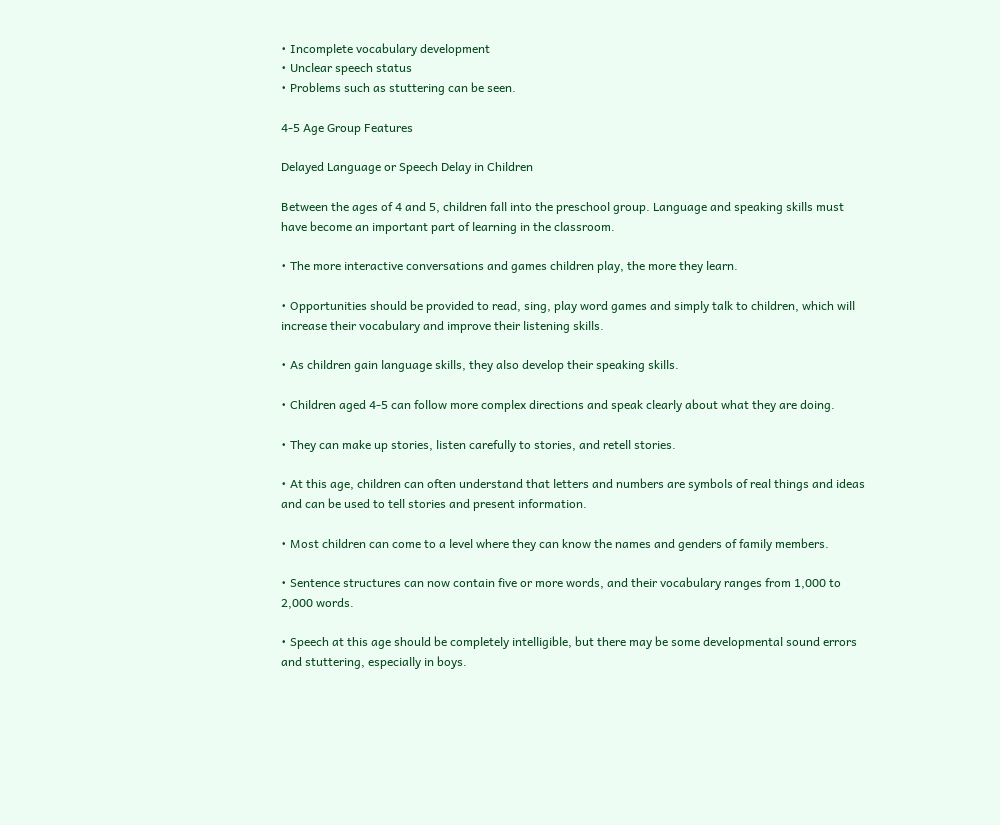• Incomplete vocabulary development
• Unclear speech status
• Problems such as stuttering can be seen.

4-5 Age Group Features

Delayed Language or Speech Delay in Children

Between the ages of 4 and 5, children fall into the preschool group. Language and speaking skills must have become an important part of learning in the classroom.

• The more interactive conversations and games children play, the more they learn.

• Opportunities should be provided to read, sing, play word games and simply talk to children, which will increase their vocabulary and improve their listening skills.

• As children gain language skills, they also develop their speaking skills.

• Children aged 4-5 can follow more complex directions and speak clearly about what they are doing.

• They can make up stories, listen carefully to stories, and retell stories.

• At this age, children can often understand that letters and numbers are symbols of real things and ideas and can be used to tell stories and present information.

• Most children can come to a level where they can know the names and genders of family members.

• Sentence structures can now contain five or more words, and their vocabulary ranges from 1,000 to 2,000 words.

• Speech at this age should be completely intelligible, but there may be some developmental sound errors and stuttering, especially in boys.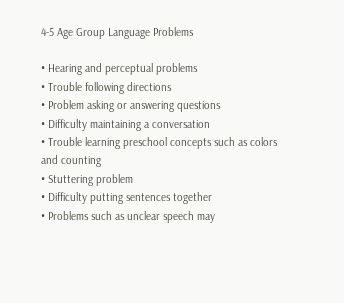4-5 Age Group Language Problems

• Hearing and perceptual problems
• Trouble following directions
• Problem asking or answering questions
• Difficulty maintaining a conversation
• Trouble learning preschool concepts such as colors and counting
• Stuttering problem
• Difficulty putting sentences together
• Problems such as unclear speech may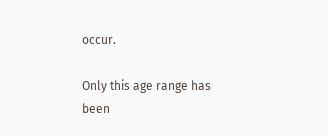occur.

Only this age range has been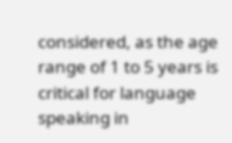considered, as the age range of 1 to 5 years is critical for language speaking in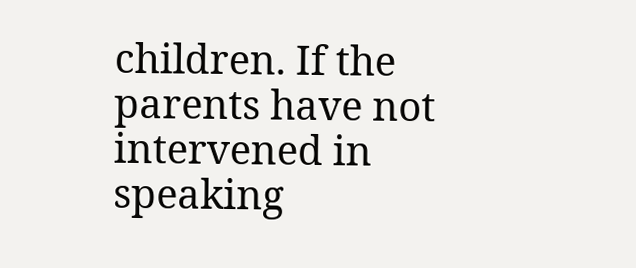children. If the parents have not intervened in speaking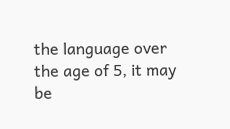the language over the age of 5, it may be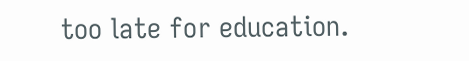too late for education.